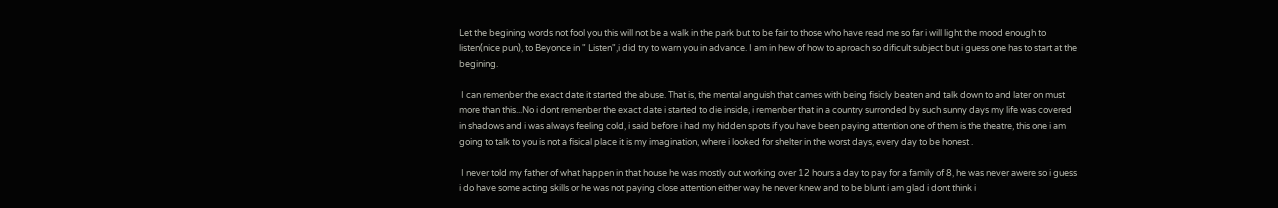Let the begining words not fool you this will not be a walk in the park but to be fair to those who have read me so far i will light the mood enough to listen(nice pun), to Beyonce in " Listen",i did try to warn you in advance. I am in hew of how to aproach so dificult subject but i guess one has to start at the begining.

 I can remenber the exact date it started the abuse. That is, the mental anguish that cames with being fisicly beaten and talk down to and later on must more than this...No i dont remenber the exact date i started to die inside, i remenber that in a country surronded by such sunny days my life was covered in shadows and i was always feeling cold, i said before i had my hidden spots if you have been paying attention one of them is the theatre, this one i am going to talk to you is not a fisical place it is my imagination, where i looked for shelter in the worst days, every day to be honest .

 I never told my father of what happen in that house he was mostly out working over 12 hours a day to pay for a family of 8, he was never awere so i guess i do have some acting skills or he was not paying close attention either way he never knew and to be blunt i am glad i dont think i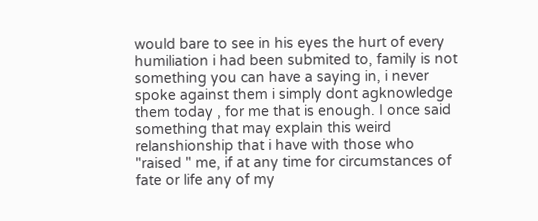would bare to see in his eyes the hurt of every humiliation i had been submited to, family is not something you can have a saying in, i never spoke against them i simply dont agknowledge them today , for me that is enough. I once said something that may explain this weird relanshionship that i have with those who "raised " me, if at any time for circumstances of fate or life any of my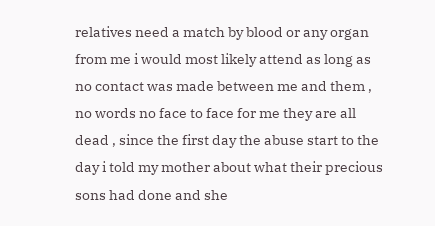relatives need a match by blood or any organ from me i would most likely attend as long as no contact was made between me and them , no words no face to face for me they are all dead , since the first day the abuse start to the day i told my mother about what their precious sons had done and she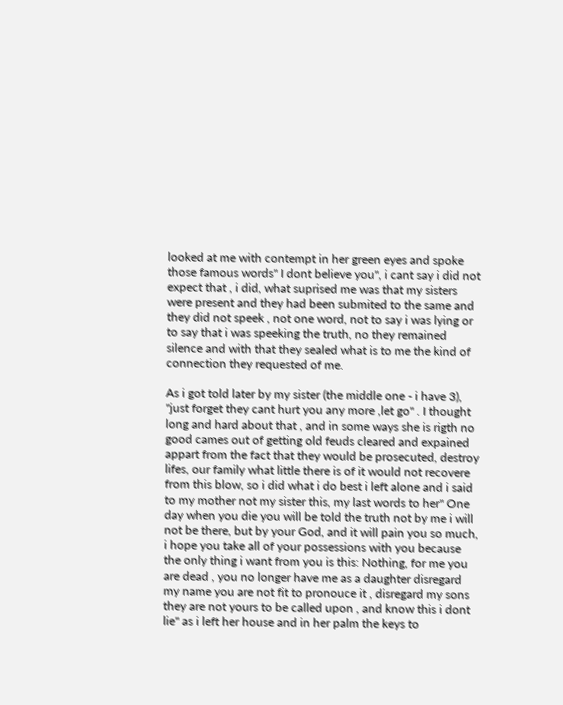looked at me with contempt in her green eyes and spoke those famous words" I dont believe you", i cant say i did not expect that , i did, what suprised me was that my sisters were present and they had been submited to the same and they did not speek , not one word, not to say i was lying or to say that i was speeking the truth, no they remained silence and with that they sealed what is to me the kind of connection they requested of me.

As i got told later by my sister (the middle one - i have 3), "just forget they cant hurt you any more ,let go" . I thought long and hard about that , and in some ways she is rigth no good cames out of getting old feuds cleared and expained appart from the fact that they would be prosecuted, destroy lifes, our family what little there is of it would not recovere from this blow, so i did what i do best i left alone and i said to my mother not my sister this, my last words to her" One day when you die you will be told the truth not by me i will not be there, but by your God, and it will pain you so much, i hope you take all of your possessions with you because the only thing i want from you is this: Nothing, for me you are dead , you no longer have me as a daughter disregard my name you are not fit to pronouce it , disregard my sons they are not yours to be called upon , and know this i dont lie" as i left her house and in her palm the keys to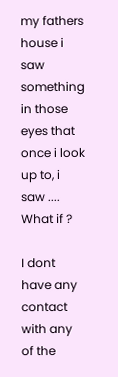my fathers house i saw something in those eyes that once i look up to, i saw .... What if ?

I dont have any contact with any of the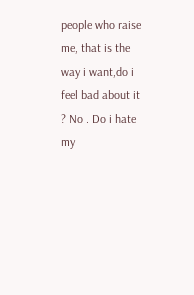people who raise me, that is the way i want,do i feel bad about it ? No . Do i hate my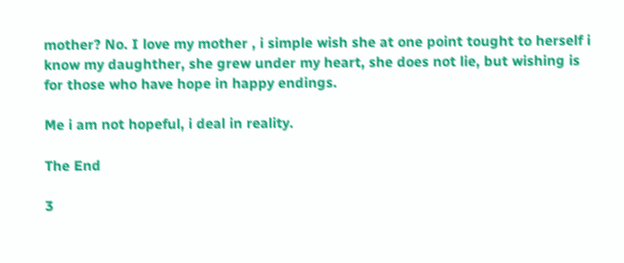mother? No. I love my mother , i simple wish she at one point tought to herself i know my daughther, she grew under my heart, she does not lie, but wishing is for those who have hope in happy endings.

Me i am not hopeful, i deal in reality.

The End

3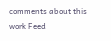comments about this work Feed